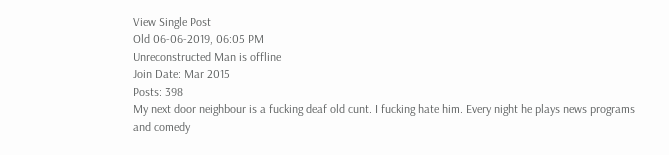View Single Post
Old 06-06-2019, 06:05 PM
Unreconstructed Man is offline
Join Date: Mar 2015
Posts: 398
My next door neighbour is a fucking deaf old cunt. I fucking hate him. Every night he plays news programs and comedy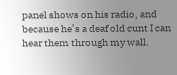panel shows on his radio, and because he’s a deaf old cunt I can hear them through my wall.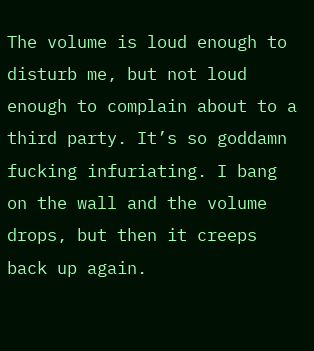The volume is loud enough to disturb me, but not loud enough to complain about to a third party. It’s so goddamn fucking infuriating. I bang on the wall and the volume drops, but then it creeps back up again.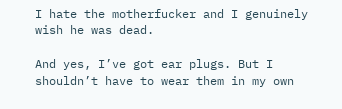I hate the motherfucker and I genuinely wish he was dead.

And yes, I’ve got ear plugs. But I shouldn’t have to wear them in my own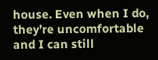house. Even when I do, they’re uncomfortable and I can still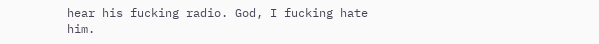hear his fucking radio. God, I fucking hate him.